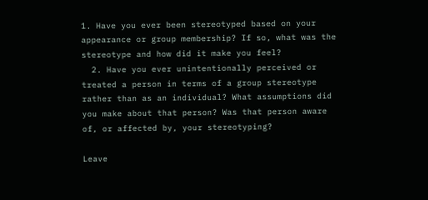1. Have you ever been stereotyped based on your appearance or group membership? If so, what was the stereotype and how did it make you feel?
  2. Have you ever unintentionally perceived or treated a person in terms of a group stereotype rather than as an individual? What assumptions did you make about that person? Was that person aware of, or affected by, your stereotyping?

Leave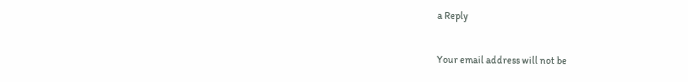a Reply

Your email address will not be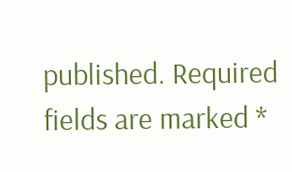published. Required fields are marked *